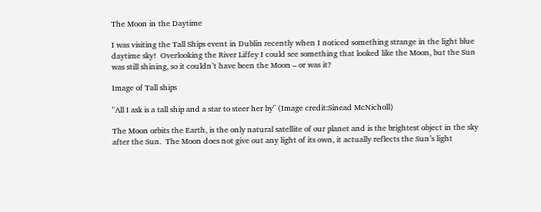The Moon in the Daytime

I was visiting the Tall Ships event in Dublin recently when I noticed something strange in the light blue daytime sky!  Overlooking the River Liffey I could see something that looked like the Moon, but the Sun was still shining, so it couldn’t have been the Moon – or was it?

Image of Tall ships

"All I ask is a tall ship and a star to steer her by" (Image credit:Sinead McNicholl)

The Moon orbits the Earth, is the only natural satellite of our planet and is the brightest object in the sky after the Sun.  The Moon does not give out any light of its own, it actually reflects the Sun’s light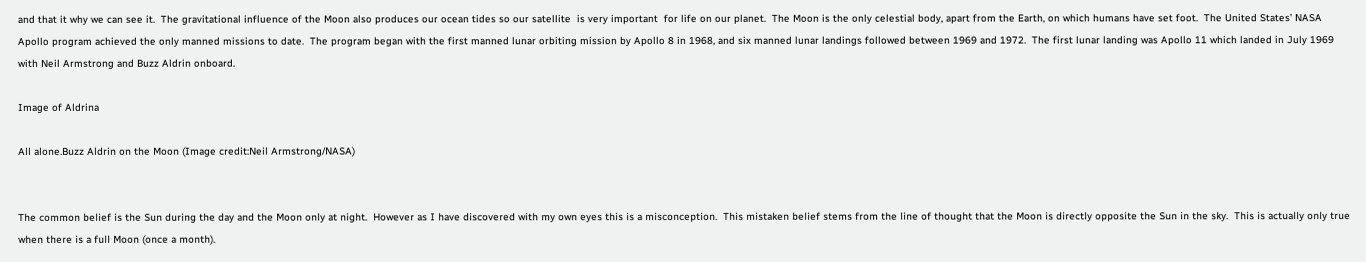and that it why we can see it.  The gravitational influence of the Moon also produces our ocean tides so our satellite  is very important  for life on our planet.  The Moon is the only celestial body, apart from the Earth, on which humans have set foot.  The United States’ NASA Apollo program achieved the only manned missions to date.  The program began with the first manned lunar orbiting mission by Apollo 8 in 1968, and six manned lunar landings followed between 1969 and 1972.  The first lunar landing was Apollo 11 which landed in July 1969 with Neil Armstrong and Buzz Aldrin onboard.

Image of Aldrina

All alone.Buzz Aldrin on the Moon (Image credit:Neil Armstrong/NASA)


The common belief is the Sun during the day and the Moon only at night.  However as I have discovered with my own eyes this is a misconception.  This mistaken belief stems from the line of thought that the Moon is directly opposite the Sun in the sky.  This is actually only true when there is a full Moon (once a month).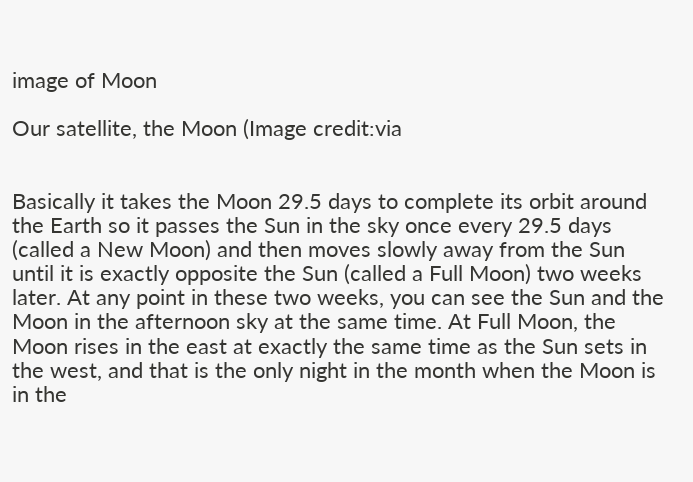image of Moon

Our satellite, the Moon (Image credit:via


Basically it takes the Moon 29.5 days to complete its orbit around the Earth so it passes the Sun in the sky once every 29.5 days (called a New Moon) and then moves slowly away from the Sun until it is exactly opposite the Sun (called a Full Moon) two weeks later. At any point in these two weeks, you can see the Sun and the Moon in the afternoon sky at the same time. At Full Moon, the Moon rises in the east at exactly the same time as the Sun sets in the west, and that is the only night in the month when the Moon is in the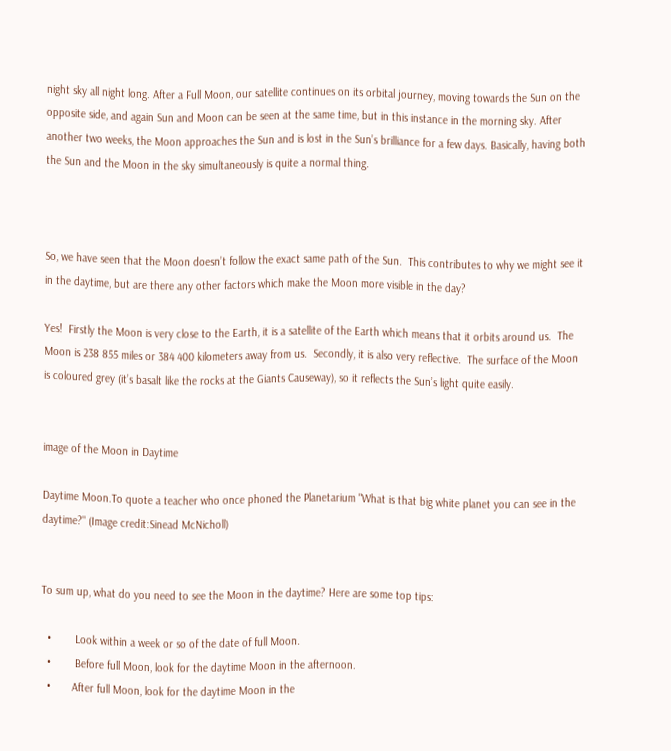night sky all night long. After a Full Moon, our satellite continues on its orbital journey, moving towards the Sun on the opposite side, and again Sun and Moon can be seen at the same time, but in this instance in the morning sky. After another two weeks, the Moon approaches the Sun and is lost in the Sun’s brilliance for a few days. Basically, having both the Sun and the Moon in the sky simultaneously is quite a normal thing.



So, we have seen that the Moon doesn’t follow the exact same path of the Sun.  This contributes to why we might see it in the daytime, but are there any other factors which make the Moon more visible in the day?

Yes!  Firstly the Moon is very close to the Earth, it is a satellite of the Earth which means that it orbits around us.  The Moon is 238 855 miles or 384 400 kilometers away from us.  Secondly, it is also very reflective.  The surface of the Moon is coloured grey (it’s basalt like the rocks at the Giants Causeway), so it reflects the Sun’s light quite easily.


image of the Moon in Daytime

Daytime Moon.To quote a teacher who once phoned the Planetarium "What is that big white planet you can see in the daytime?" (Image credit:Sinead McNicholl)


To sum up, what do you need to see the Moon in the daytime? Here are some top tips:

  •        Look within a week or so of the date of full Moon.
  •        Before full Moon, look for the daytime Moon in the afternoon.
  •       After full Moon, look for the daytime Moon in the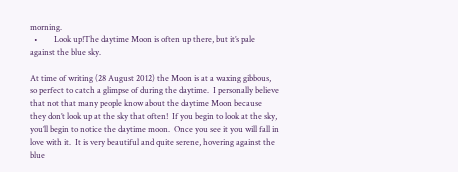morning.
  •        Look up!The daytime Moon is often up there, but it’s pale against the blue sky.

At time of writing (28 August 2012) the Moon is at a waxing gibbous, so perfect to catch a glimpse of during the daytime.  I personally believe that not that many people know about the daytime Moon because they don’t look up at the sky that often!  If you begin to look at the sky, you’ll begin to notice the daytime moon.  Once you see it you will fall in love with it.  It is very beautiful and quite serene, hovering against the blue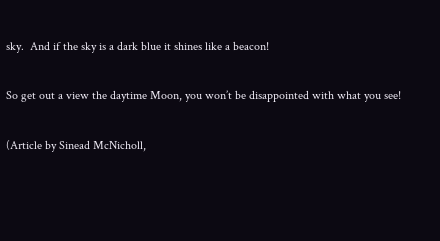sky.  And if the sky is a dark blue it shines like a beacon!

So get out a view the daytime Moon, you won’t be disappointed with what you see!

(Article by Sinead McNicholl,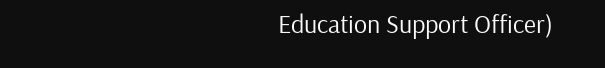Education Support Officer)